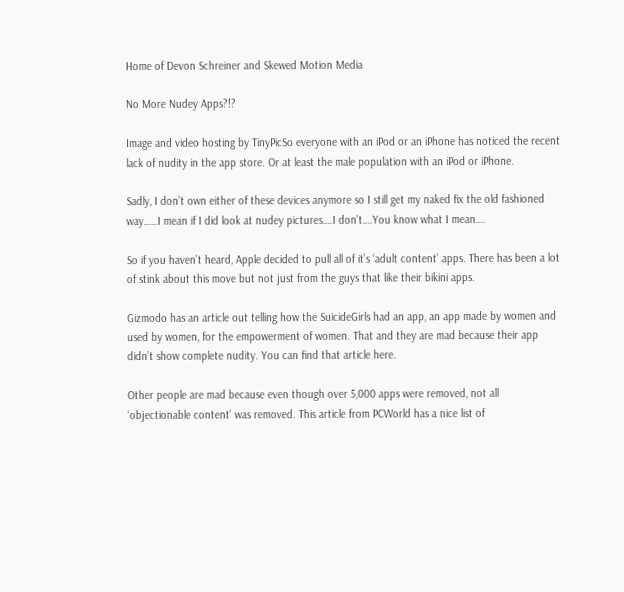Home of Devon Schreiner and Skewed Motion Media

No More Nudey Apps?!?

Image and video hosting by TinyPicSo everyone with an iPod or an iPhone has noticed the recent lack of nudity in the app store. Or at least the male population with an iPod or iPhone.

Sadly, I don’t own either of these devices anymore so I still get my naked fix the old fashioned way……I mean if I did look at nudey pictures….I don’t….You know what I mean….

So if you haven’t heard, Apple decided to pull all of it’s ‘adult content’ apps. There has been a lot of stink about this move but not just from the guys that like their bikini apps.

Gizmodo has an article out telling how the SuicideGirls had an app, an app made by women and used by women, for the empowerment of women. That and they are mad because their app didn’t show complete nudity. You can find that article here.

Other people are mad because even though over 5,000 apps were removed, not all ‘objectionable content’ was removed. This article from PCWorld has a nice list of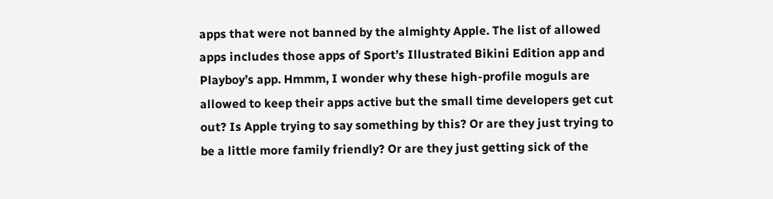apps that were not banned by the almighty Apple. The list of allowed apps includes those apps of Sport’s Illustrated Bikini Edition app and Playboy’s app. Hmmm, I wonder why these high-profile moguls are allowed to keep their apps active but the small time developers get cut out? Is Apple trying to say something by this? Or are they just trying to be a little more family friendly? Or are they just getting sick of the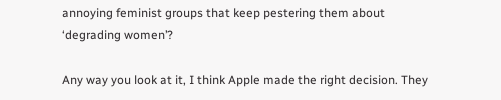annoying feminist groups that keep pestering them about ‘degrading women’?

Any way you look at it, I think Apple made the right decision. They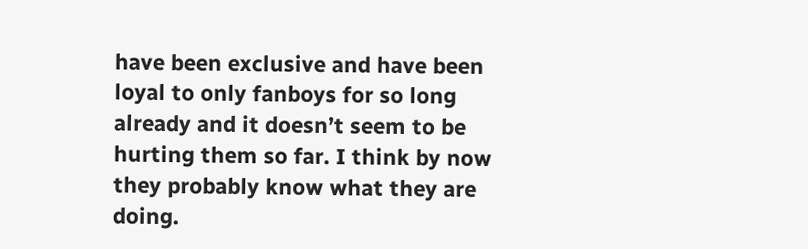have been exclusive and have been loyal to only fanboys for so long already and it doesn’t seem to be hurting them so far. I think by now they probably know what they are doing.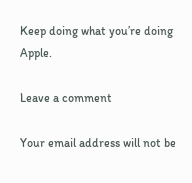Keep doing what you’re doing Apple.

Leave a comment

Your email address will not be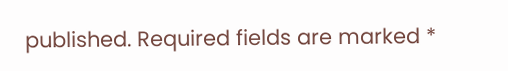published. Required fields are marked *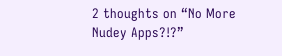2 thoughts on “No More Nudey Apps?!?”